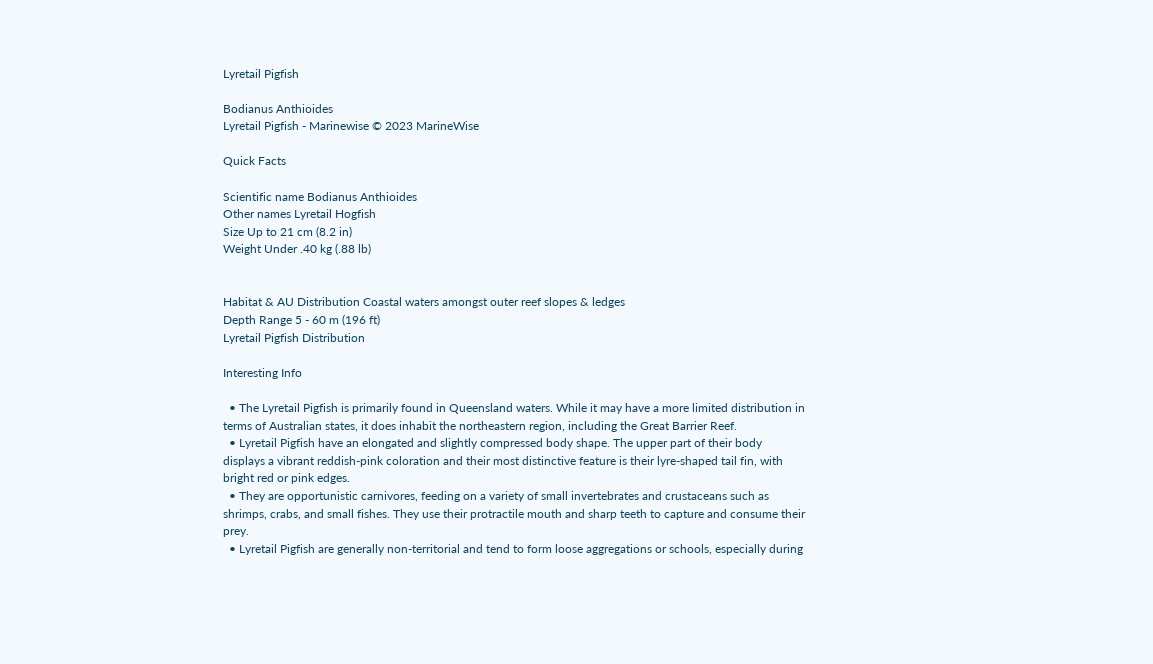Lyretail Pigfish

Bodianus Anthioides
Lyretail Pigfish - Marinewise © 2023 MarineWise

Quick Facts

Scientific name Bodianus Anthioides
Other names Lyretail Hogfish
Size Up to 21 cm (8.2 in)
Weight Under .40 kg (.88 lb)


Habitat & AU Distribution Coastal waters amongst outer reef slopes & ledges
Depth Range 5 - 60 m (196 ft)
Lyretail Pigfish Distribution

Interesting Info

  • The Lyretail Pigfish is primarily found in Queensland waters. While it may have a more limited distribution in terms of Australian states, it does inhabit the northeastern region, including the Great Barrier Reef.
  • Lyretail Pigfish have an elongated and slightly compressed body shape. The upper part of their body displays a vibrant reddish-pink coloration and their most distinctive feature is their lyre-shaped tail fin, with bright red or pink edges.
  • They are opportunistic carnivores, feeding on a variety of small invertebrates and crustaceans such as shrimps, crabs, and small fishes. They use their protractile mouth and sharp teeth to capture and consume their prey.
  • Lyretail Pigfish are generally non-territorial and tend to form loose aggregations or schools, especially during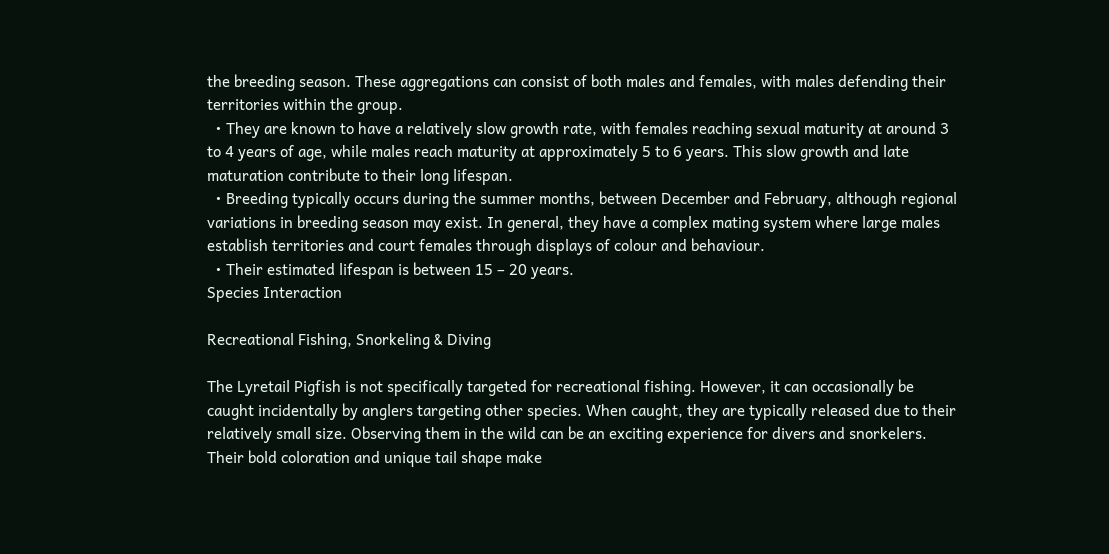the breeding season. These aggregations can consist of both males and females, with males defending their territories within the group.
  • They are known to have a relatively slow growth rate, with females reaching sexual maturity at around 3 to 4 years of age, while males reach maturity at approximately 5 to 6 years. This slow growth and late maturation contribute to their long lifespan.
  • Breeding typically occurs during the summer months, between December and February, although regional variations in breeding season may exist. In general, they have a complex mating system where large males establish territories and court females through displays of colour and behaviour.
  • Their estimated lifespan is between 15 – 20 years.
Species Interaction

Recreational Fishing, Snorkeling & Diving

The Lyretail Pigfish is not specifically targeted for recreational fishing. However, it can occasionally be caught incidentally by anglers targeting other species. When caught, they are typically released due to their relatively small size. Observing them in the wild can be an exciting experience for divers and snorkelers. Their bold coloration and unique tail shape make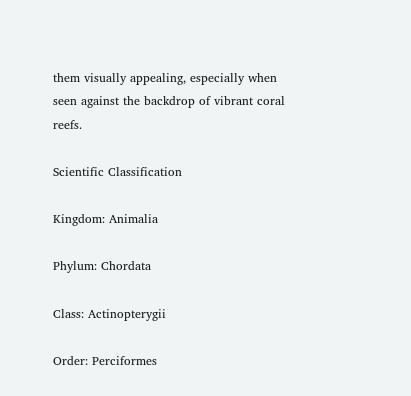them visually appealing, especially when seen against the backdrop of vibrant coral reefs.

Scientific Classification

Kingdom: Animalia

Phylum: Chordata

Class: Actinopterygii

Order: Perciformes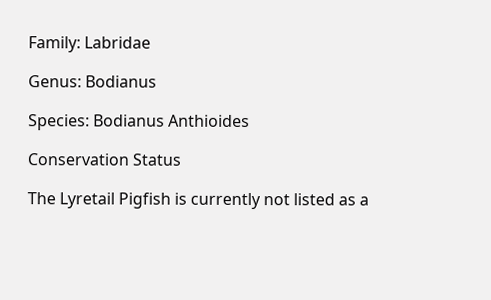Family: Labridae

Genus: Bodianus

Species: Bodianus Anthioides

Conservation Status

The Lyretail Pigfish is currently not listed as a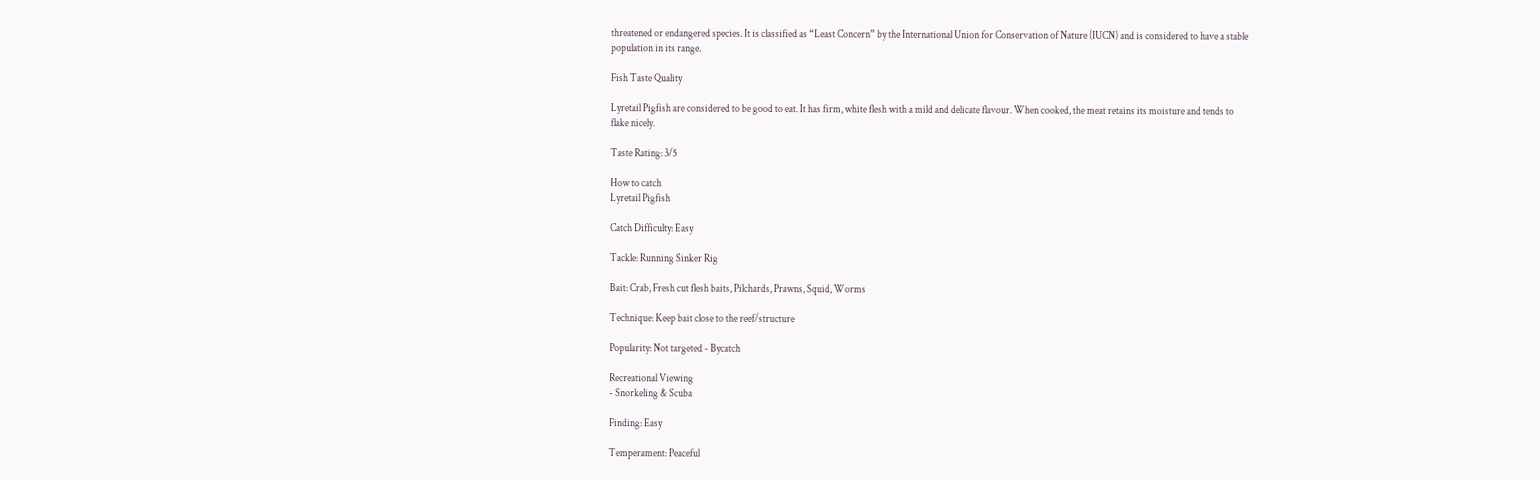threatened or endangered species. It is classified as “Least Concern” by the International Union for Conservation of Nature (IUCN) and is considered to have a stable population in its range.

Fish Taste Quality

Lyretail Pigfish are considered to be good to eat. It has firm, white flesh with a mild and delicate flavour. When cooked, the meat retains its moisture and tends to flake nicely.

Taste Rating: 3/5

How to catch
Lyretail Pigfish

Catch Difficulty: Easy

Tackle: Running Sinker Rig

Bait: Crab, Fresh cut flesh baits, Pilchards, Prawns, Squid, Worms

Technique: Keep bait close to the reef/structure

Popularity: Not targeted - Bycatch

Recreational Viewing
- Snorkeling & Scuba

Finding: Easy

Temperament: Peaceful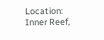Location: Inner Reef,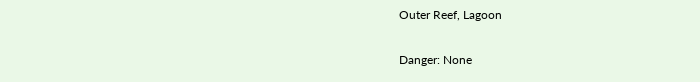Outer Reef, Lagoon

Danger: None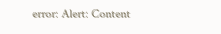error: Alert: Content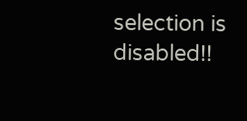selection is disabled!!